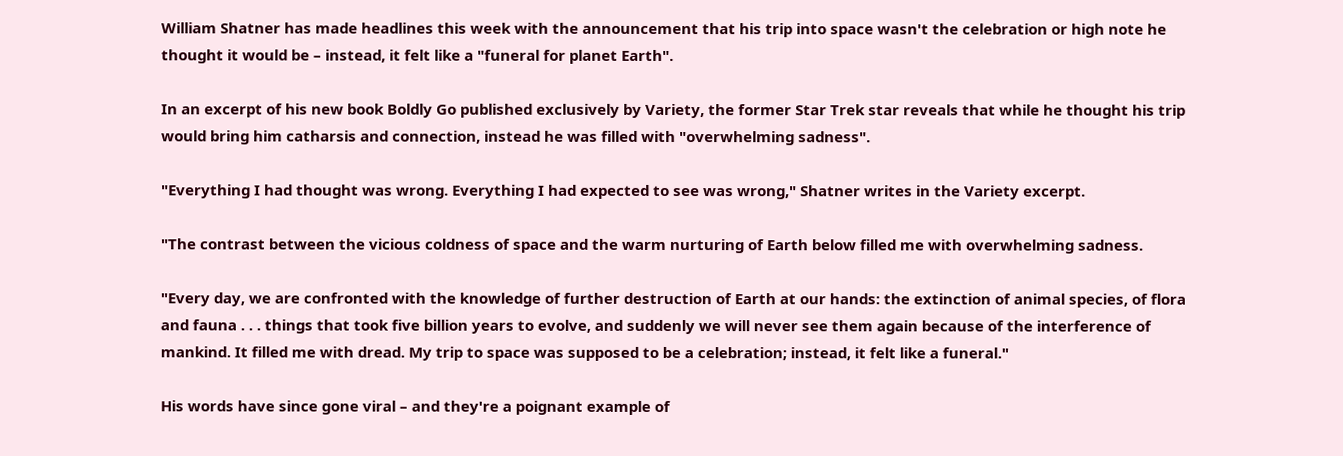William Shatner has made headlines this week with the announcement that his trip into space wasn't the celebration or high note he thought it would be – instead, it felt like a "funeral for planet Earth".

In an excerpt of his new book Boldly Go published exclusively by Variety, the former Star Trek star reveals that while he thought his trip would bring him catharsis and connection, instead he was filled with "overwhelming sadness".

"Everything I had thought was wrong. Everything I had expected to see was wrong," Shatner writes in the Variety excerpt.

"The contrast between the vicious coldness of space and the warm nurturing of Earth below filled me with overwhelming sadness.

"Every day, we are confronted with the knowledge of further destruction of Earth at our hands: the extinction of animal species, of flora and fauna . . . things that took five billion years to evolve, and suddenly we will never see them again because of the interference of mankind. It filled me with dread. My trip to space was supposed to be a celebration; instead, it felt like a funeral."

His words have since gone viral – and they're a poignant example of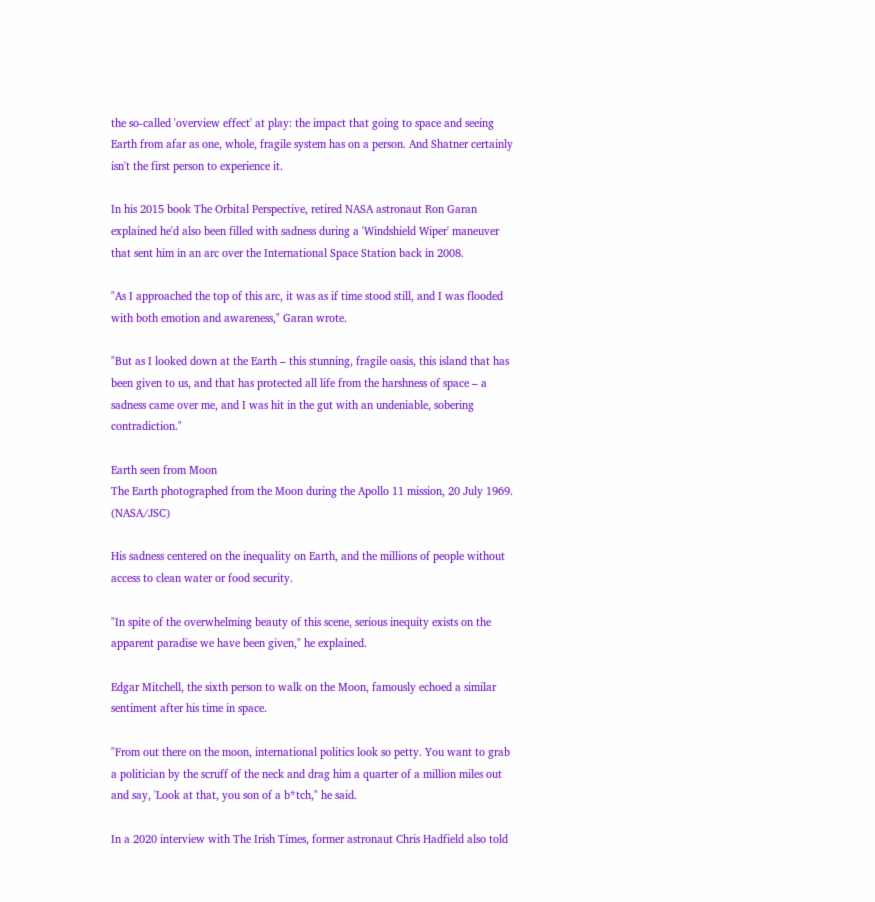the so-called 'overview effect' at play: the impact that going to space and seeing Earth from afar as one, whole, fragile system has on a person. And Shatner certainly isn't the first person to experience it.

In his 2015 book The Orbital Perspective, retired NASA astronaut Ron Garan explained he'd also been filled with sadness during a 'Windshield Wiper' maneuver that sent him in an arc over the International Space Station back in 2008.

"As I approached the top of this arc, it was as if time stood still, and I was flooded with both emotion and awareness," Garan wrote.

"But as I looked down at the Earth – this stunning, fragile oasis, this island that has been given to us, and that has protected all life from the harshness of space – a sadness came over me, and I was hit in the gut with an undeniable, sobering contradiction."

Earth seen from Moon
The Earth photographed from the Moon during the Apollo 11 mission, 20 July 1969. (NASA/JSC)

His sadness centered on the inequality on Earth, and the millions of people without access to clean water or food security.

"In spite of the overwhelming beauty of this scene, serious inequity exists on the apparent paradise we have been given," he explained.

Edgar Mitchell, the sixth person to walk on the Moon, famously echoed a similar sentiment after his time in space.

"From out there on the moon, international politics look so petty. You want to grab a politician by the scruff of the neck and drag him a quarter of a million miles out and say, 'Look at that, you son of a b*tch," he said.

In a 2020 interview with The Irish Times, former astronaut Chris Hadfield also told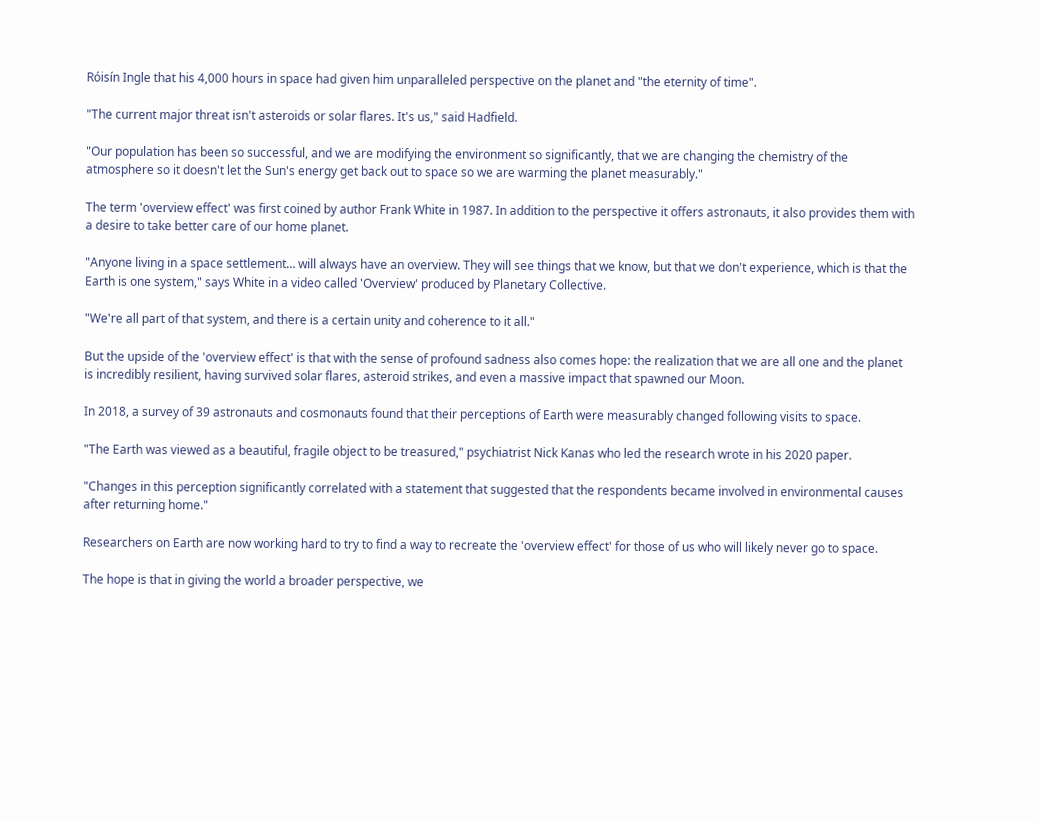Róisín Ingle that his 4,000 hours in space had given him unparalleled perspective on the planet and "the eternity of time".

"The current major threat isn't asteroids or solar flares. It's us," said Hadfield.

"Our population has been so successful, and we are modifying the environment so significantly, that we are changing the chemistry of the atmosphere so it doesn't let the Sun's energy get back out to space so we are warming the planet measurably."

The term 'overview effect' was first coined by author Frank White in 1987. In addition to the perspective it offers astronauts, it also provides them with a desire to take better care of our home planet.

"Anyone living in a space settlement… will always have an overview. They will see things that we know, but that we don't experience, which is that the Earth is one system," says White in a video called 'Overview' produced by Planetary Collective.

"We're all part of that system, and there is a certain unity and coherence to it all."

But the upside of the 'overview effect' is that with the sense of profound sadness also comes hope: the realization that we are all one and the planet is incredibly resilient, having survived solar flares, asteroid strikes, and even a massive impact that spawned our Moon.

In 2018, a survey of 39 astronauts and cosmonauts found that their perceptions of Earth were measurably changed following visits to space.

"The Earth was viewed as a beautiful, fragile object to be treasured," psychiatrist Nick Kanas who led the research wrote in his 2020 paper.

"Changes in this perception significantly correlated with a statement that suggested that the respondents became involved in environmental causes after returning home."

Researchers on Earth are now working hard to try to find a way to recreate the 'overview effect' for those of us who will likely never go to space.

The hope is that in giving the world a broader perspective, we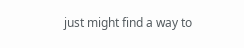just might find a way to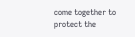come together to protect the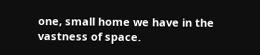one, small home we have in the vastness of space.